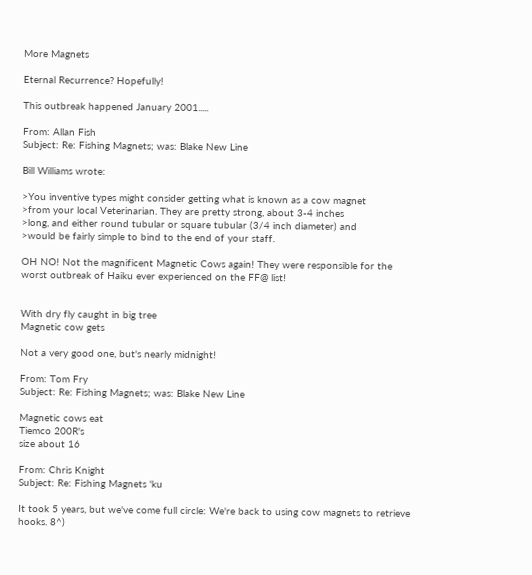More Magnets

Eternal Recurrence? Hopefully!

This outbreak happened January 2001.....

From: Allan Fish
Subject: Re: Fishing Magnets; was: Blake New Line

Bill Williams wrote:

>You inventive types might consider getting what is known as a cow magnet
>from your local Veterinarian. They are pretty strong, about 3-4 inches
>long, and either round tubular or square tubular (3/4 inch diameter) and
>would be fairly simple to bind to the end of your staff.

OH NO! Not the magnificent Magnetic Cows again! They were responsible for the worst outbreak of Haiku ever experienced on the FF@ list!


With dry fly caught in big tree
Magnetic cow gets

Not a very good one, but's nearly midnight!

From: Tom Fry
Subject: Re: Fishing Magnets; was: Blake New Line

Magnetic cows eat
Tiemco 200R's
size about 16

From: Chris Knight
Subject: Re: Fishing Magnets 'ku

It took 5 years, but we've come full circle: We're back to using cow magnets to retrieve hooks. 8^)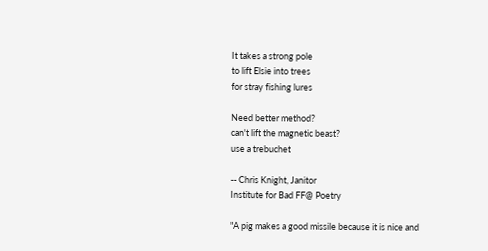It takes a strong pole
to lift Elsie into trees
for stray fishing lures

Need better method?
can't lift the magnetic beast?
use a trebuchet

-- Chris Knight, Janitor
Institute for Bad FF@ Poetry

"A pig makes a good missile because it is nice and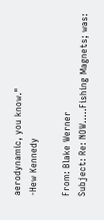aerodynamic, you know."
-Hew Kennedy

From: Blake Werner
Subject: Re: NOW.....Fishing Magnets; was: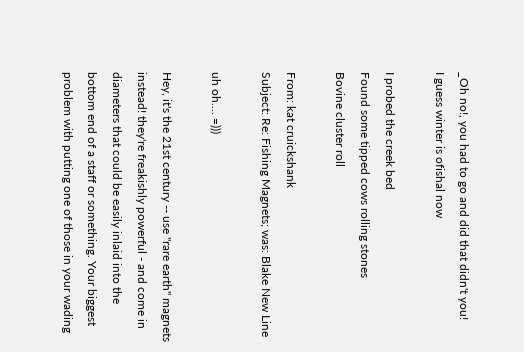_Oh no!, you had to go and did that didn't you!
I guess winter is ofishal now

I probed the creek bed
Found some tipped cows rolling stones
Bovine cluster roll

From: kat cruickshank
Subject: Re: Fishing Magnets; was: Blake New Line

uh oh.... =)))

Hey, it's the 21st century -- use "rare earth" magnets instead! they're freakishly powerful - and come in diameters that could be easily inlaid into the bottom end of a staff or something. Your biggest problem with putting one of those in your wading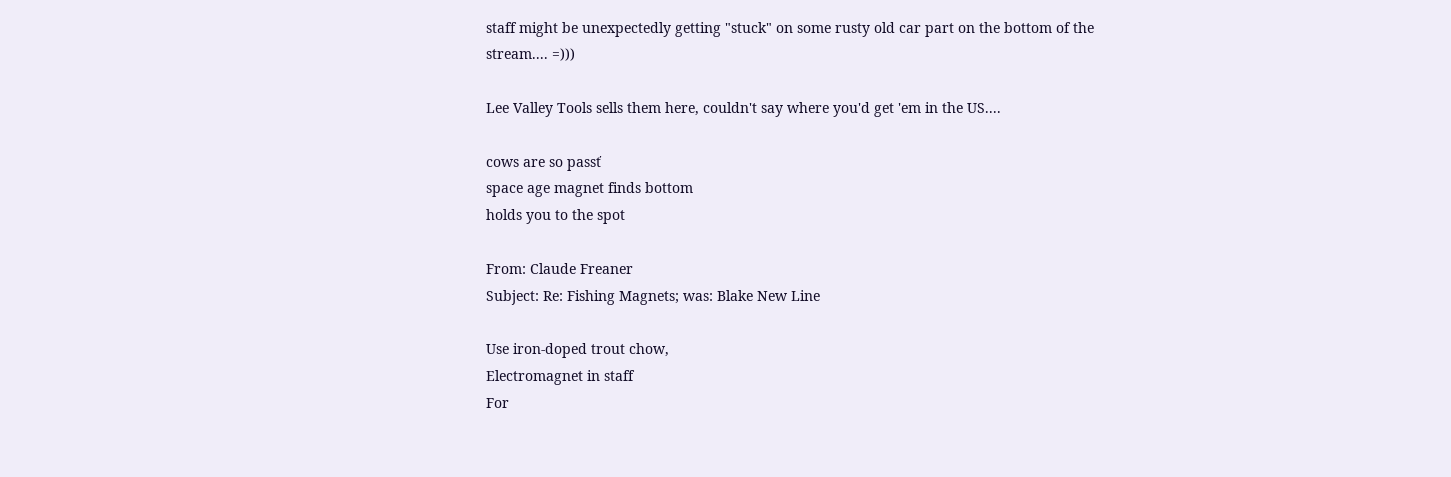staff might be unexpectedly getting "stuck" on some rusty old car part on the bottom of the stream.... =)))

Lee Valley Tools sells them here, couldn't say where you'd get 'em in the US....

cows are so passť
space age magnet finds bottom
holds you to the spot

From: Claude Freaner
Subject: Re: Fishing Magnets; was: Blake New Line

Use iron-doped trout chow,
Electromagnet in staff
For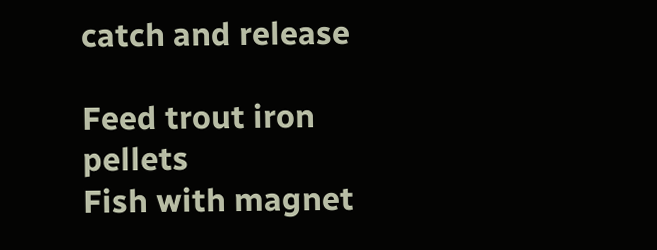catch and release

Feed trout iron pellets
Fish with magnet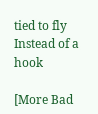tied to fly
Instead of a hook

[More Bad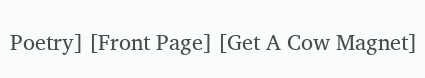Poetry] [Front Page] [Get A Cow Magnet]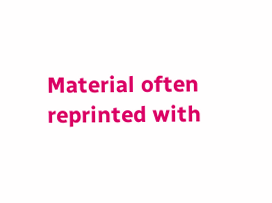Material often reprinted with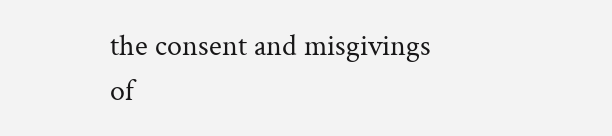the consent and misgivings of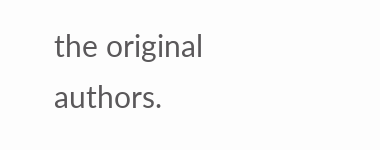the original authors.